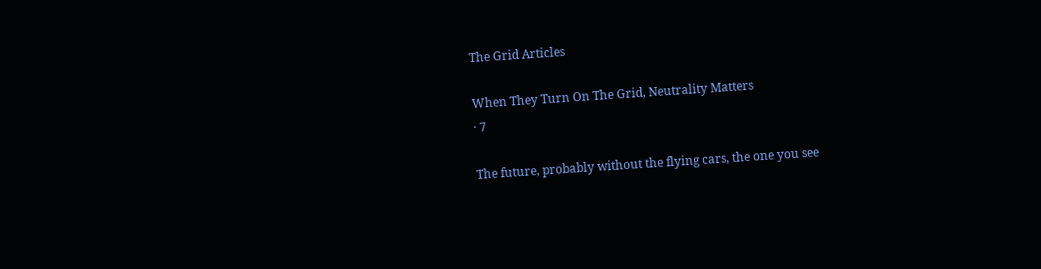The Grid Articles

When They Turn On The Grid, Neutrality Matters
· 7

The future, probably without the flying cars, the one you see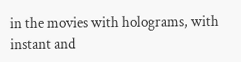in the movies with holograms, with instant and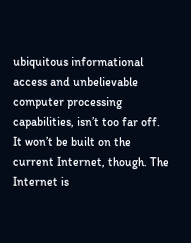ubiquitous informational access and unbelievable computer processing capabilities, isn’t too far off. It won’t be built on the current Internet, though. The Internet is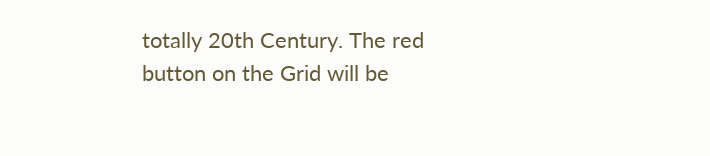totally 20th Century. The red button on the Grid will be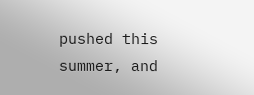pushed this summer, and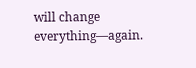will change everything—again.